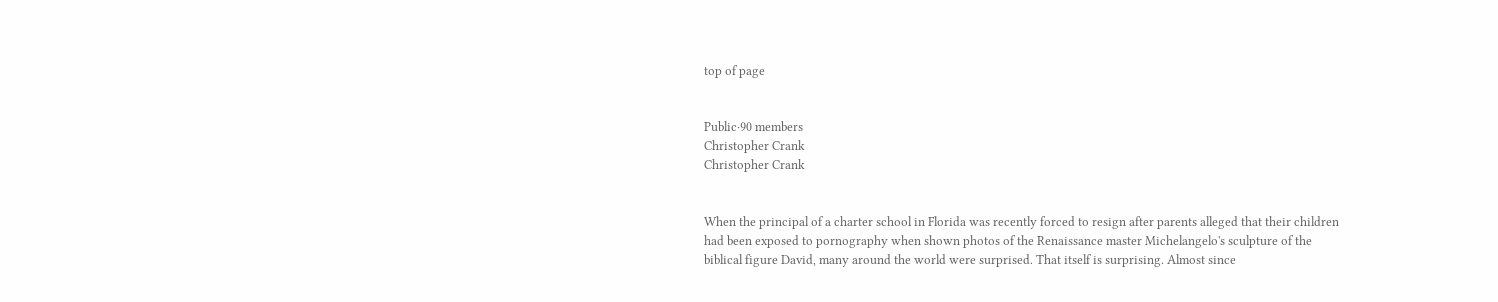top of page


Public·90 members
Christopher Crank
Christopher Crank


When the principal of a charter school in Florida was recently forced to resign after parents alleged that their children had been exposed to pornography when shown photos of the Renaissance master Michelangelo's sculpture of the biblical figure David, many around the world were surprised. That itself is surprising. Almost since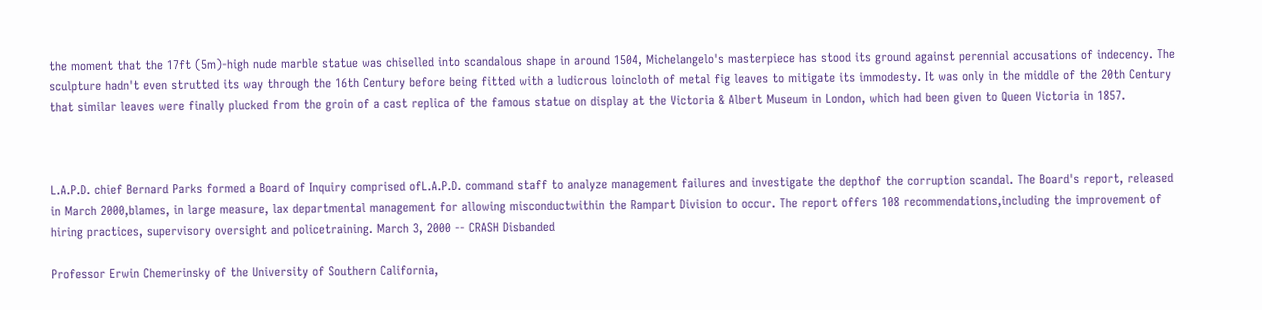the moment that the 17ft (5m)-high nude marble statue was chiselled into scandalous shape in around 1504, Michelangelo's masterpiece has stood its ground against perennial accusations of indecency. The sculpture hadn't even strutted its way through the 16th Century before being fitted with a ludicrous loincloth of metal fig leaves to mitigate its immodesty. It was only in the middle of the 20th Century that similar leaves were finally plucked from the groin of a cast replica of the famous statue on display at the Victoria & Albert Museum in London, which had been given to Queen Victoria in 1857.



L.A.P.D. chief Bernard Parks formed a Board of Inquiry comprised ofL.A.P.D. command staff to analyze management failures and investigate the depthof the corruption scandal. The Board's report, released in March 2000,blames, in large measure, lax departmental management for allowing misconductwithin the Rampart Division to occur. The report offers 108 recommendations,including the improvement of hiring practices, supervisory oversight and policetraining. March 3, 2000 -- CRASH Disbanded

Professor Erwin Chemerinsky of the University of Southern California,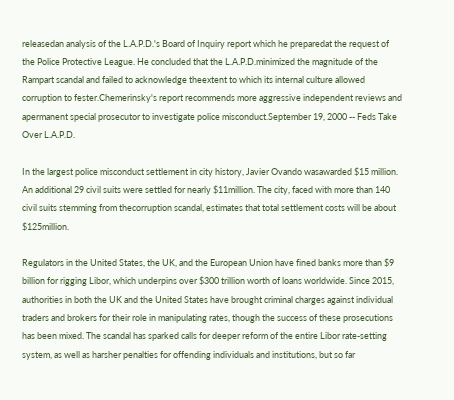releasedan analysis of the L.A.P.D.'s Board of Inquiry report which he preparedat the request of the Police Protective League. He concluded that the L.A.P.D.minimized the magnitude of the Rampart scandal and failed to acknowledge theextent to which its internal culture allowed corruption to fester.Chemerinsky's report recommends more aggressive independent reviews and apermanent special prosecutor to investigate police misconduct.September 19, 2000 -- Feds Take Over L.A.P.D.

In the largest police misconduct settlement in city history, Javier Ovando wasawarded $15 million. An additional 29 civil suits were settled for nearly $11million. The city, faced with more than 140 civil suits stemming from thecorruption scandal, estimates that total settlement costs will be about $125million.

Regulators in the United States, the UK, and the European Union have fined banks more than $9 billion for rigging Libor, which underpins over $300 trillion worth of loans worldwide. Since 2015, authorities in both the UK and the United States have brought criminal charges against individual traders and brokers for their role in manipulating rates, though the success of these prosecutions has been mixed. The scandal has sparked calls for deeper reform of the entire Libor rate-setting system, as well as harsher penalties for offending individuals and institutions, but so far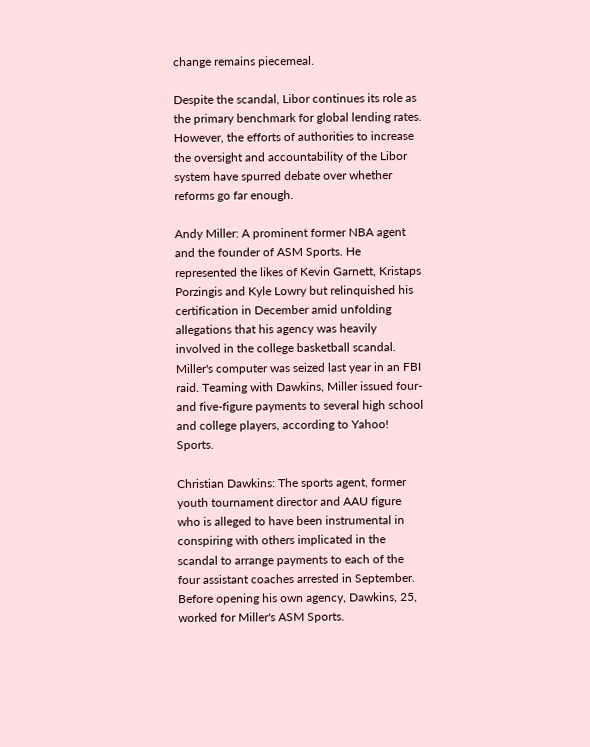change remains piecemeal.

Despite the scandal, Libor continues its role as the primary benchmark for global lending rates. However, the efforts of authorities to increase the oversight and accountability of the Libor system have spurred debate over whether reforms go far enough.

Andy Miller: A prominent former NBA agent and the founder of ASM Sports. He represented the likes of Kevin Garnett, Kristaps Porzingis and Kyle Lowry but relinquished his certification in December amid unfolding allegations that his agency was heavily involved in the college basketball scandal. Miller's computer was seized last year in an FBI raid. Teaming with Dawkins, Miller issued four- and five-figure payments to several high school and college players, according to Yahoo! Sports.

Christian Dawkins: The sports agent, former youth tournament director and AAU figure who is alleged to have been instrumental in conspiring with others implicated in the scandal to arrange payments to each of the four assistant coaches arrested in September. Before opening his own agency, Dawkins, 25, worked for Miller's ASM Sports.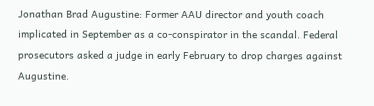Jonathan Brad Augustine: Former AAU director and youth coach implicated in September as a co-conspirator in the scandal. Federal prosecutors asked a judge in early February to drop charges against Augustine.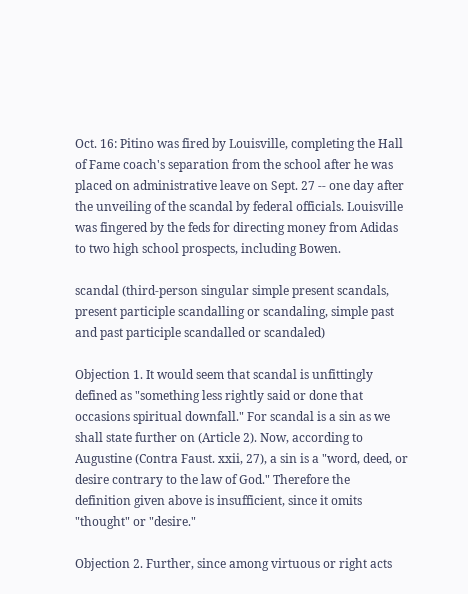Oct. 16: Pitino was fired by Louisville, completing the Hall of Fame coach's separation from the school after he was placed on administrative leave on Sept. 27 -- one day after the unveiling of the scandal by federal officials. Louisville was fingered by the feds for directing money from Adidas to two high school prospects, including Bowen.

scandal (third-person singular simple present scandals, present participle scandalling or scandaling, simple past and past participle scandalled or scandaled)

Objection 1. It would seem that scandal is unfittingly defined as "something less rightly said or done that occasions spiritual downfall." For scandal is a sin as we shall state further on (Article 2). Now, according to Augustine (Contra Faust. xxii, 27), a sin is a "word, deed, or desire contrary to the law of God." Therefore the definition given above is insufficient, since it omits "thought" or "desire."

Objection 2. Further, since among virtuous or right acts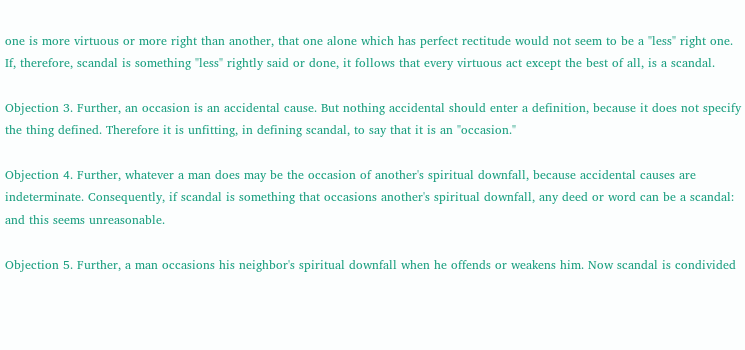one is more virtuous or more right than another, that one alone which has perfect rectitude would not seem to be a "less" right one. If, therefore, scandal is something "less" rightly said or done, it follows that every virtuous act except the best of all, is a scandal.

Objection 3. Further, an occasion is an accidental cause. But nothing accidental should enter a definition, because it does not specify the thing defined. Therefore it is unfitting, in defining scandal, to say that it is an "occasion."

Objection 4. Further, whatever a man does may be the occasion of another's spiritual downfall, because accidental causes are indeterminate. Consequently, if scandal is something that occasions another's spiritual downfall, any deed or word can be a scandal: and this seems unreasonable.

Objection 5. Further, a man occasions his neighbor's spiritual downfall when he offends or weakens him. Now scandal is condivided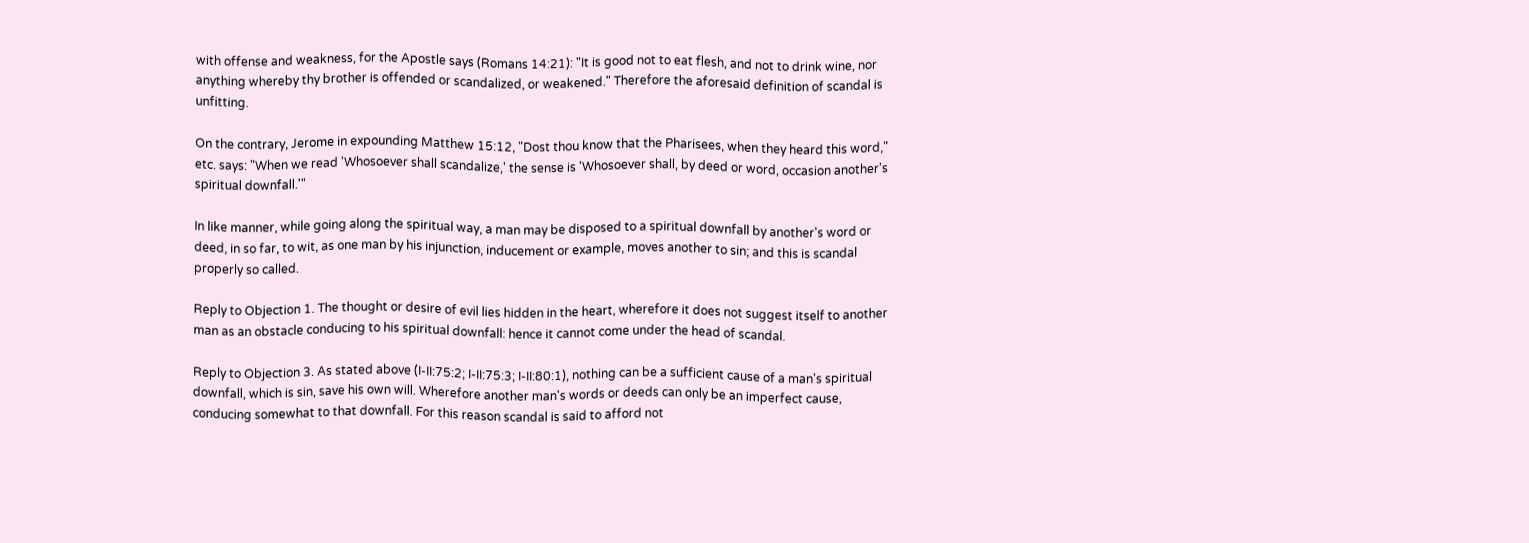with offense and weakness, for the Apostle says (Romans 14:21): "It is good not to eat flesh, and not to drink wine, nor anything whereby thy brother is offended or scandalized, or weakened." Therefore the aforesaid definition of scandal is unfitting.

On the contrary, Jerome in expounding Matthew 15:12, "Dost thou know that the Pharisees, when they heard this word," etc. says: "When we read 'Whosoever shall scandalize,' the sense is 'Whosoever shall, by deed or word, occasion another's spiritual downfall.'"

In like manner, while going along the spiritual way, a man may be disposed to a spiritual downfall by another's word or deed, in so far, to wit, as one man by his injunction, inducement or example, moves another to sin; and this is scandal properly so called.

Reply to Objection 1. The thought or desire of evil lies hidden in the heart, wherefore it does not suggest itself to another man as an obstacle conducing to his spiritual downfall: hence it cannot come under the head of scandal.

Reply to Objection 3. As stated above (I-II:75:2; I-II:75:3; I-II:80:1), nothing can be a sufficient cause of a man's spiritual downfall, which is sin, save his own will. Wherefore another man's words or deeds can only be an imperfect cause, conducing somewhat to that downfall. For this reason scandal is said to afford not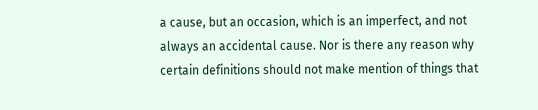a cause, but an occasion, which is an imperfect, and not always an accidental cause. Nor is there any reason why certain definitions should not make mention of things that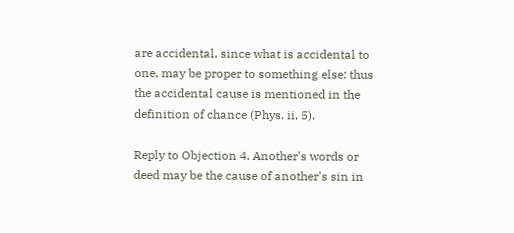are accidental, since what is accidental to one, may be proper to something else: thus the accidental cause is mentioned in the definition of chance (Phys. ii, 5).

Reply to Objection 4. Another's words or deed may be the cause of another's sin in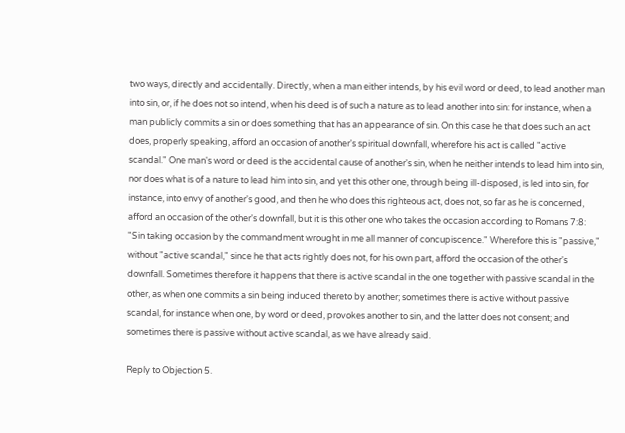two ways, directly and accidentally. Directly, when a man either intends, by his evil word or deed, to lead another man into sin, or, if he does not so intend, when his deed is of such a nature as to lead another into sin: for instance, when a man publicly commits a sin or does something that has an appearance of sin. On this case he that does such an act does, properly speaking, afford an occasion of another's spiritual downfall, wherefore his act is called "active scandal." One man's word or deed is the accidental cause of another's sin, when he neither intends to lead him into sin, nor does what is of a nature to lead him into sin, and yet this other one, through being ill-disposed, is led into sin, for instance, into envy of another's good, and then he who does this righteous act, does not, so far as he is concerned, afford an occasion of the other's downfall, but it is this other one who takes the occasion according to Romans 7:8: "Sin taking occasion by the commandment wrought in me all manner of concupiscence." Wherefore this is "passive," without "active scandal," since he that acts rightly does not, for his own part, afford the occasion of the other's downfall. Sometimes therefore it happens that there is active scandal in the one together with passive scandal in the other, as when one commits a sin being induced thereto by another; sometimes there is active without passive scandal, for instance when one, by word or deed, provokes another to sin, and the latter does not consent; and sometimes there is passive without active scandal, as we have already said.

Reply to Objection 5.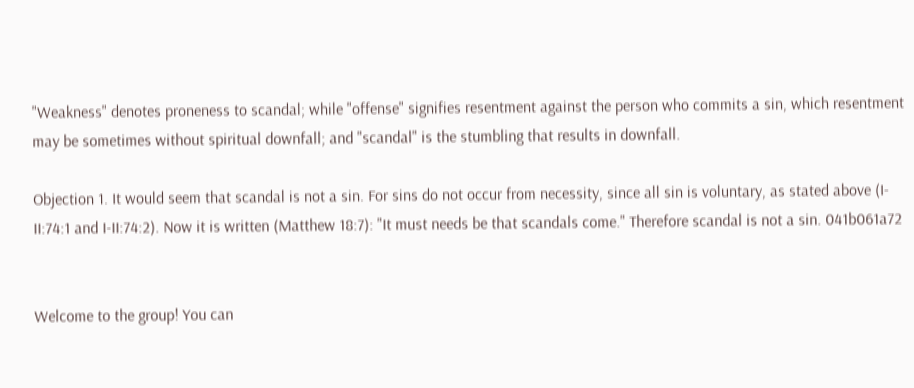"Weakness" denotes proneness to scandal; while "offense" signifies resentment against the person who commits a sin, which resentment may be sometimes without spiritual downfall; and "scandal" is the stumbling that results in downfall.

Objection 1. It would seem that scandal is not a sin. For sins do not occur from necessity, since all sin is voluntary, as stated above (I-II:74:1 and I-II:74:2). Now it is written (Matthew 18:7): "It must needs be that scandals come." Therefore scandal is not a sin. 041b061a72


Welcome to the group! You can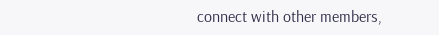connect with other members,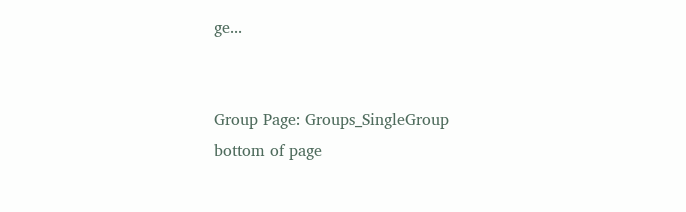ge...


Group Page: Groups_SingleGroup
bottom of page